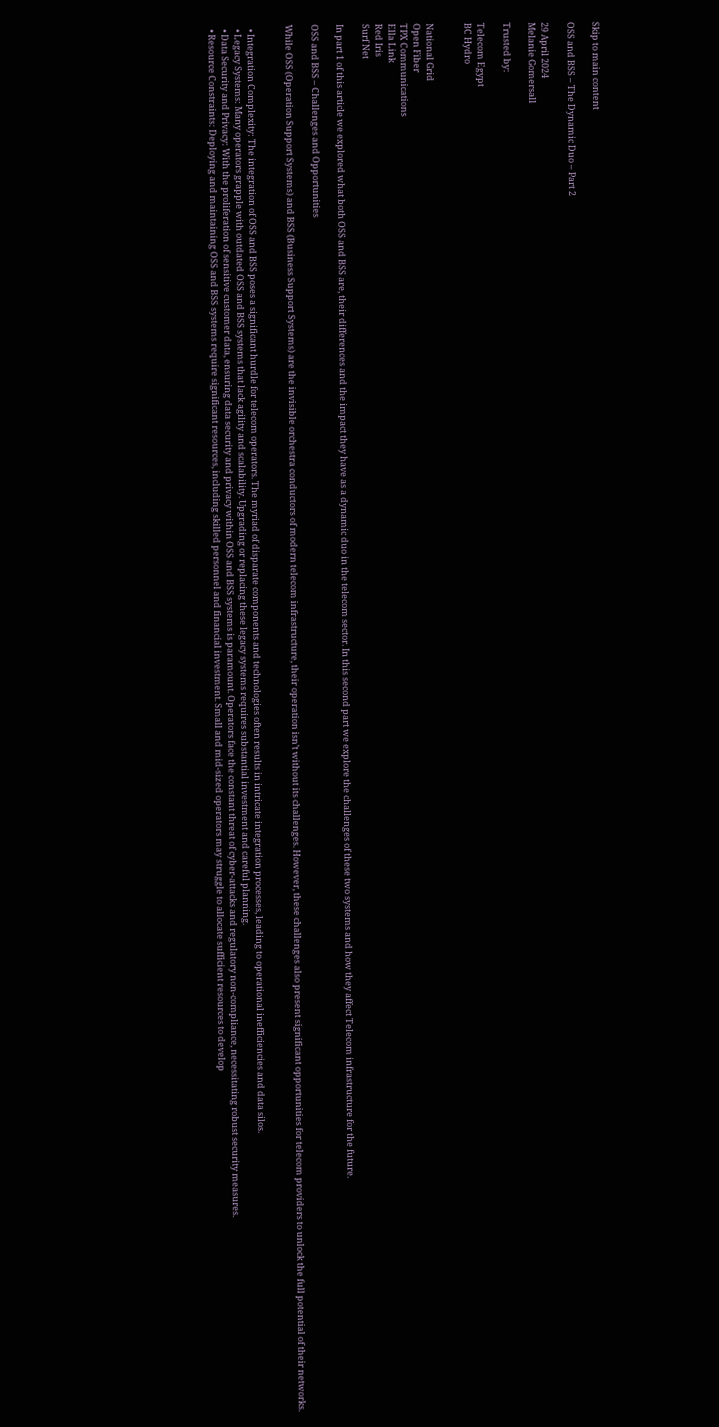Skip to main content

OSS and BSS – The Dynamic Duo – Part 2

29 April 2024
Melanie Gomersall

Trusted by:

Telecom Egypt
BC Hydro


National Grid
Open Fiber
TPX Communications
Ella Link
Red Iris
Surf Net

In part 1 of this article we explored what both OSS and BSS are, their differences and the impact they have as a dynamic duo in the telecom sector. In this second part we explore the challenges of these two systems and how they affect Telecom infrastructure for the future.

OSS and BSS – Challenges and Opportunities

While OSS (Operation Support Systems) and BSS (Business Support Systems) are the invisible orchestra conductors of modern telecom infrastructure, their operation isn’t without its challenges. However, these challenges also present significant opportunities for telecom providers to unlock the full potential of their networks.


  • Integration Complexity: The integration of OSS and BSS poses a significant hurdle for telecom operators. The myriad of disparate components and technologies often results in intricate integration processes, leading to operational inefficiencies and data silos.
  • Legacy Systems: Many operators grapple with outdated OSS and BSS systems that lack agility and scalability. Upgrading or replacing these legacy systems requires substantial investment and careful planning.
  • Data Security and Privacy: With the proliferation of sensitive customer data, ensuring data security and privacy within OSS and BSS systems is paramount. Operators face the constant threat of cyber-attacks and regulatory non-compliance, necessitating robust security measures.
  • Resource Constraints: Deploying and maintaining OSS and BSS systems require significant resources, including skilled personnel and financial investment. Small and mid-sized operators may struggle to allocate sufficient resources to develop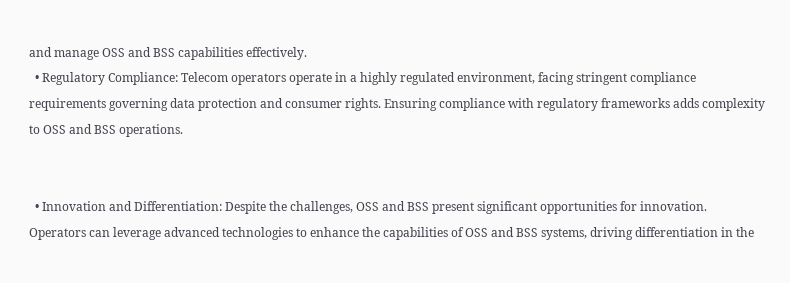and manage OSS and BSS capabilities effectively.
  • Regulatory Compliance: Telecom operators operate in a highly regulated environment, facing stringent compliance requirements governing data protection and consumer rights. Ensuring compliance with regulatory frameworks adds complexity to OSS and BSS operations.


  • Innovation and Differentiation: Despite the challenges, OSS and BSS present significant opportunities for innovation. Operators can leverage advanced technologies to enhance the capabilities of OSS and BSS systems, driving differentiation in the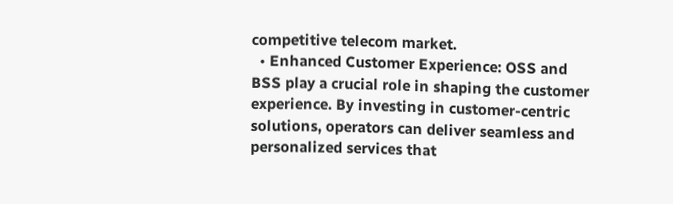competitive telecom market.
  • Enhanced Customer Experience: OSS and BSS play a crucial role in shaping the customer experience. By investing in customer-centric solutions, operators can deliver seamless and personalized services that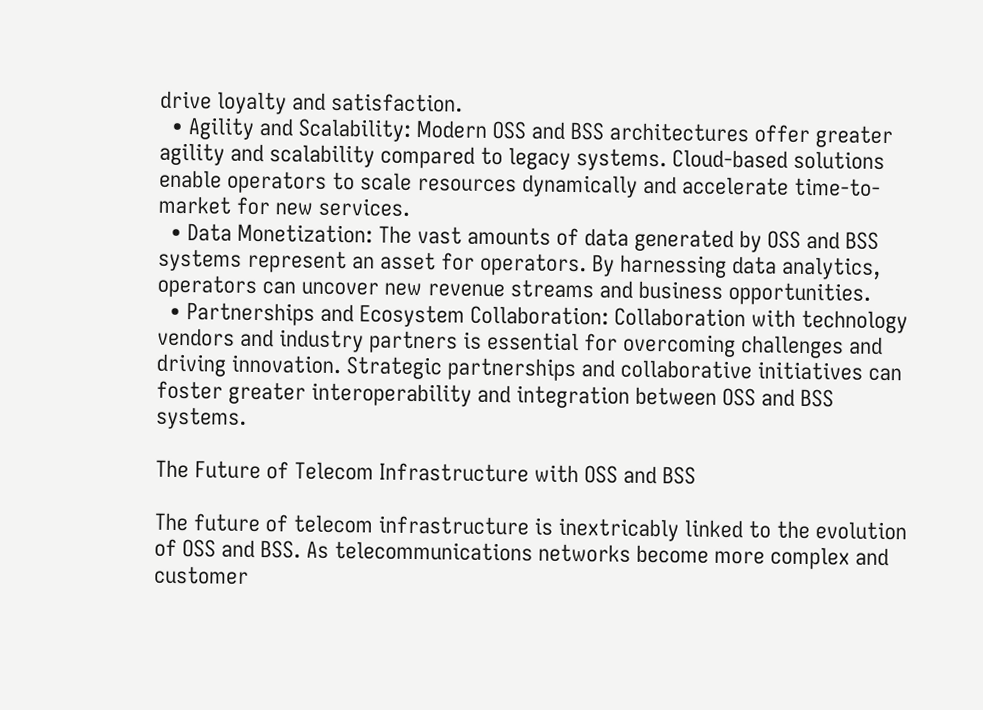drive loyalty and satisfaction.
  • Agility and Scalability: Modern OSS and BSS architectures offer greater agility and scalability compared to legacy systems. Cloud-based solutions enable operators to scale resources dynamically and accelerate time-to-market for new services.
  • Data Monetization: The vast amounts of data generated by OSS and BSS systems represent an asset for operators. By harnessing data analytics, operators can uncover new revenue streams and business opportunities.
  • Partnerships and Ecosystem Collaboration: Collaboration with technology vendors and industry partners is essential for overcoming challenges and driving innovation. Strategic partnerships and collaborative initiatives can foster greater interoperability and integration between OSS and BSS systems.

The Future of Telecom Infrastructure with OSS and BSS

The future of telecom infrastructure is inextricably linked to the evolution of OSS and BSS. As telecommunications networks become more complex and customer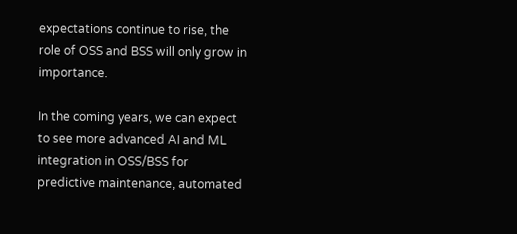expectations continue to rise, the role of OSS and BSS will only grow in importance.

In the coming years, we can expect to see more advanced AI and ML integration in OSS/BSS for predictive maintenance, automated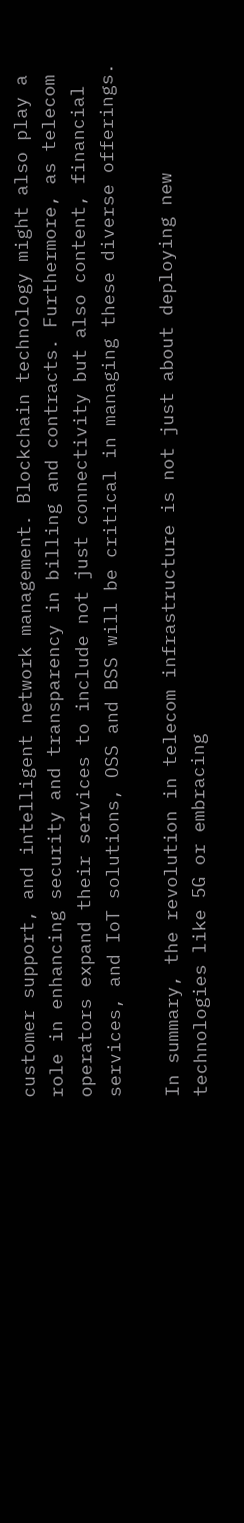customer support, and intelligent network management. Blockchain technology might also play a role in enhancing security and transparency in billing and contracts. Furthermore, as telecom operators expand their services to include not just connectivity but also content, financial services, and IoT solutions, OSS and BSS will be critical in managing these diverse offerings.

In summary, the revolution in telecom infrastructure is not just about deploying new technologies like 5G or embracing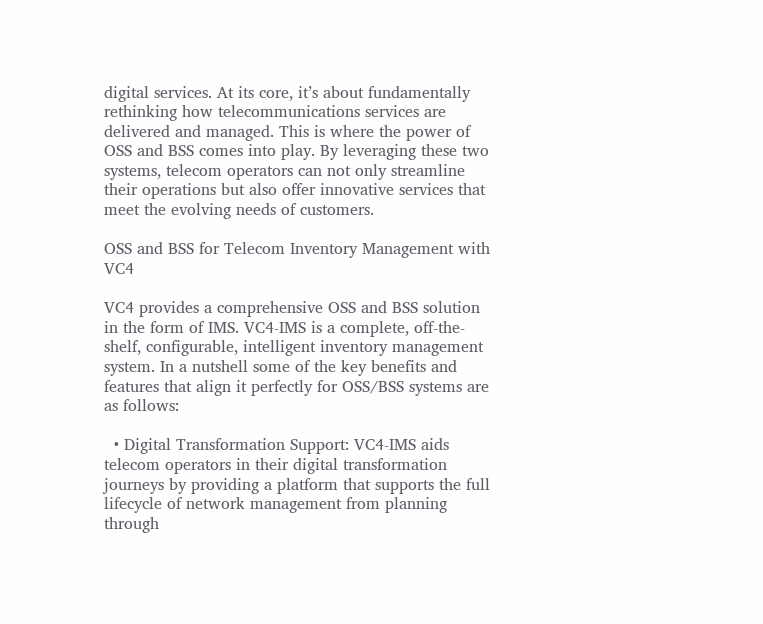digital services. At its core, it’s about fundamentally rethinking how telecommunications services are delivered and managed. This is where the power of OSS and BSS comes into play. By leveraging these two systems, telecom operators can not only streamline their operations but also offer innovative services that meet the evolving needs of customers.

OSS and BSS for Telecom Inventory Management with VC4

VC4 provides a comprehensive OSS and BSS solution in the form of IMS. VC4-IMS is a complete, off-the-shelf, configurable, intelligent inventory management system. In a nutshell some of the key benefits and features that align it perfectly for OSS/BSS systems are as follows:

  • Digital Transformation Support: VC4-IMS aids telecom operators in their digital transformation journeys by providing a platform that supports the full lifecycle of network management from planning through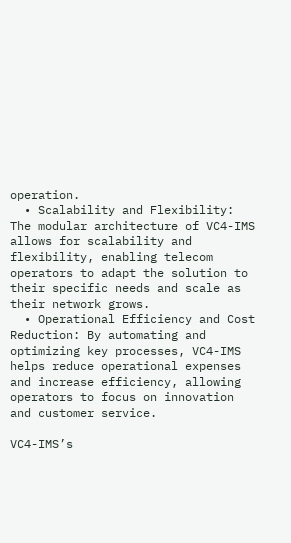operation.
  • Scalability and Flexibility: The modular architecture of VC4-IMS allows for scalability and flexibility, enabling telecom operators to adapt the solution to their specific needs and scale as their network grows.
  • Operational Efficiency and Cost Reduction: By automating and optimizing key processes, VC4-IMS helps reduce operational expenses and increase efficiency, allowing operators to focus on innovation and customer service.

VC4-IMS’s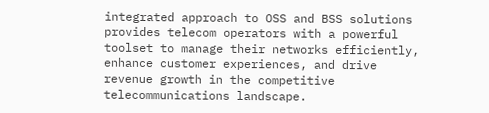integrated approach to OSS and BSS solutions provides telecom operators with a powerful toolset to manage their networks efficiently, enhance customer experiences, and drive revenue growth in the competitive telecommunications landscape.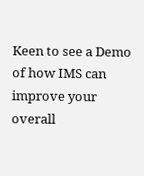Keen to see a Demo of how IMS can improve your overall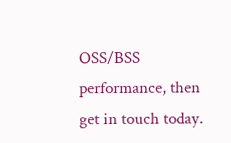OSS/BSS performance, then get in touch today.